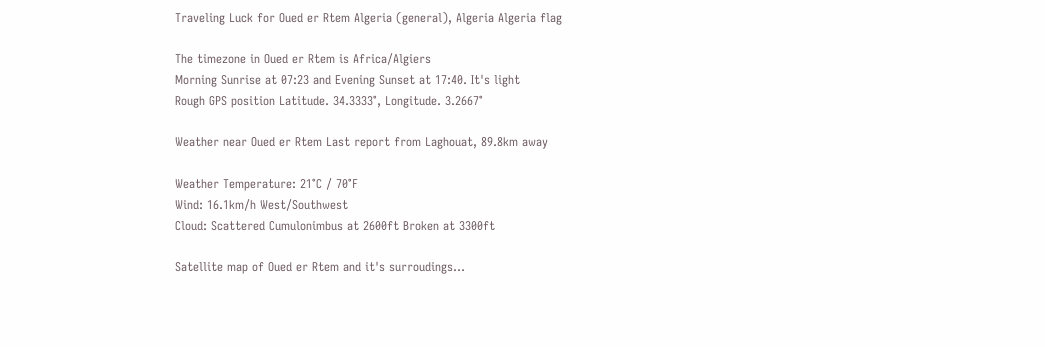Traveling Luck for Oued er Rtem Algeria (general), Algeria Algeria flag

The timezone in Oued er Rtem is Africa/Algiers
Morning Sunrise at 07:23 and Evening Sunset at 17:40. It's light
Rough GPS position Latitude. 34.3333°, Longitude. 3.2667°

Weather near Oued er Rtem Last report from Laghouat, 89.8km away

Weather Temperature: 21°C / 70°F
Wind: 16.1km/h West/Southwest
Cloud: Scattered Cumulonimbus at 2600ft Broken at 3300ft

Satellite map of Oued er Rtem and it's surroudings...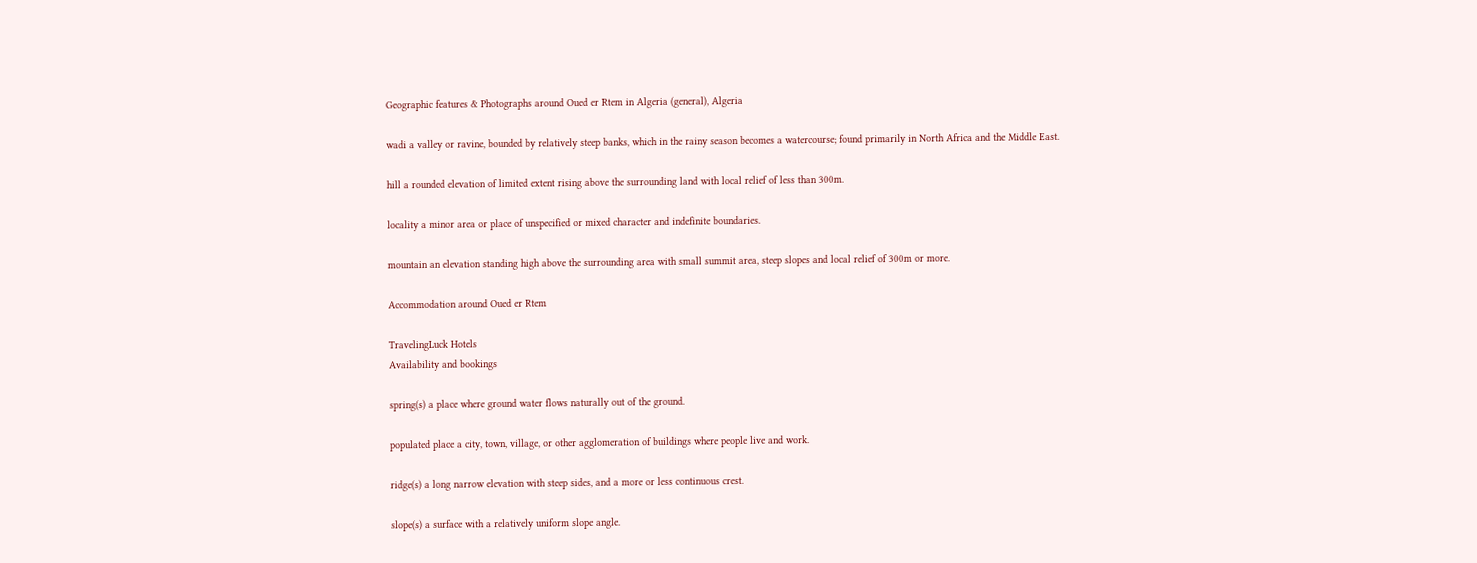Geographic features & Photographs around Oued er Rtem in Algeria (general), Algeria

wadi a valley or ravine, bounded by relatively steep banks, which in the rainy season becomes a watercourse; found primarily in North Africa and the Middle East.

hill a rounded elevation of limited extent rising above the surrounding land with local relief of less than 300m.

locality a minor area or place of unspecified or mixed character and indefinite boundaries.

mountain an elevation standing high above the surrounding area with small summit area, steep slopes and local relief of 300m or more.

Accommodation around Oued er Rtem

TravelingLuck Hotels
Availability and bookings

spring(s) a place where ground water flows naturally out of the ground.

populated place a city, town, village, or other agglomeration of buildings where people live and work.

ridge(s) a long narrow elevation with steep sides, and a more or less continuous crest.

slope(s) a surface with a relatively uniform slope angle.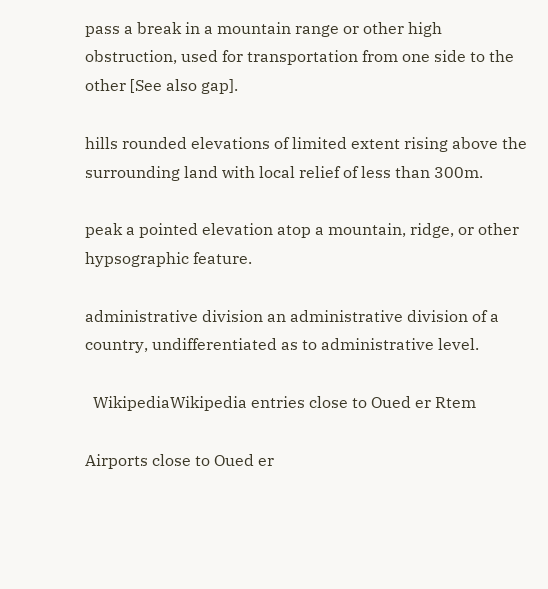pass a break in a mountain range or other high obstruction, used for transportation from one side to the other [See also gap].

hills rounded elevations of limited extent rising above the surrounding land with local relief of less than 300m.

peak a pointed elevation atop a mountain, ridge, or other hypsographic feature.

administrative division an administrative division of a country, undifferentiated as to administrative level.

  WikipediaWikipedia entries close to Oued er Rtem

Airports close to Oued er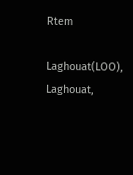Rtem

Laghouat(LOO), Laghouat,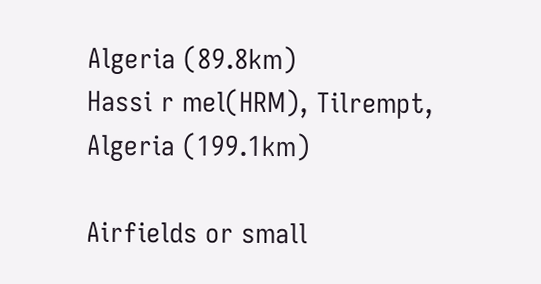Algeria (89.8km)
Hassi r mel(HRM), Tilrempt, Algeria (199.1km)

Airfields or small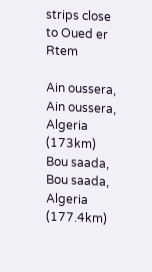strips close to Oued er Rtem

Ain oussera, Ain oussera, Algeria (173km)
Bou saada, Bou saada, Algeria (177.4km)